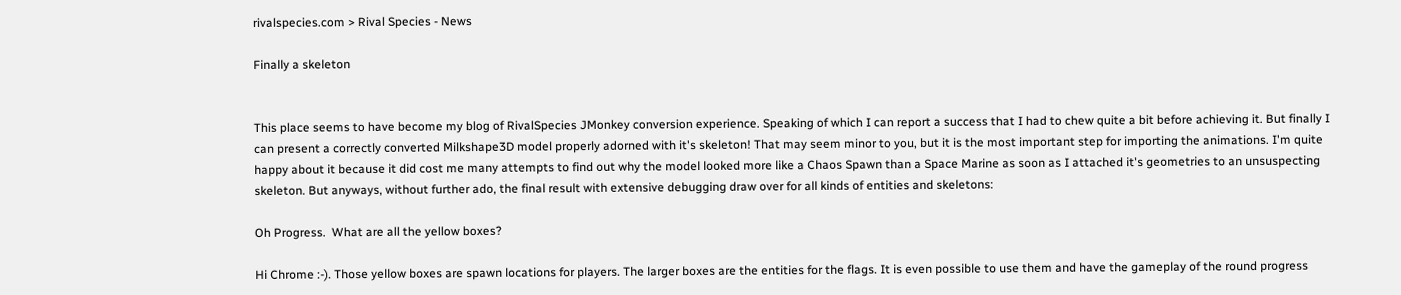rivalspecies.com > Rival Species - News

Finally a skeleton


This place seems to have become my blog of RivalSpecies JMonkey conversion experience. Speaking of which I can report a success that I had to chew quite a bit before achieving it. But finally I can present a correctly converted Milkshape3D model properly adorned with it's skeleton! That may seem minor to you, but it is the most important step for importing the animations. I'm quite happy about it because it did cost me many attempts to find out why the model looked more like a Chaos Spawn than a Space Marine as soon as I attached it's geometries to an unsuspecting skeleton. But anyways, without further ado, the final result with extensive debugging draw over for all kinds of entities and skeletons:

Oh Progress.  What are all the yellow boxes?

Hi Chrome :-). Those yellow boxes are spawn locations for players. The larger boxes are the entities for the flags. It is even possible to use them and have the gameplay of the round progress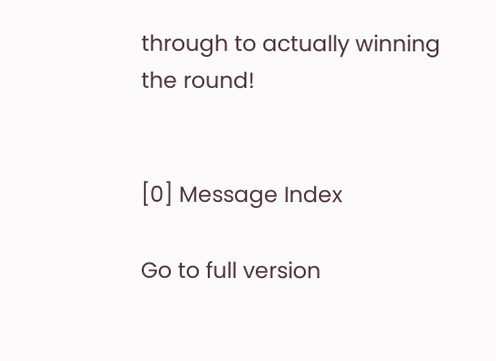through to actually winning the round!


[0] Message Index

Go to full version